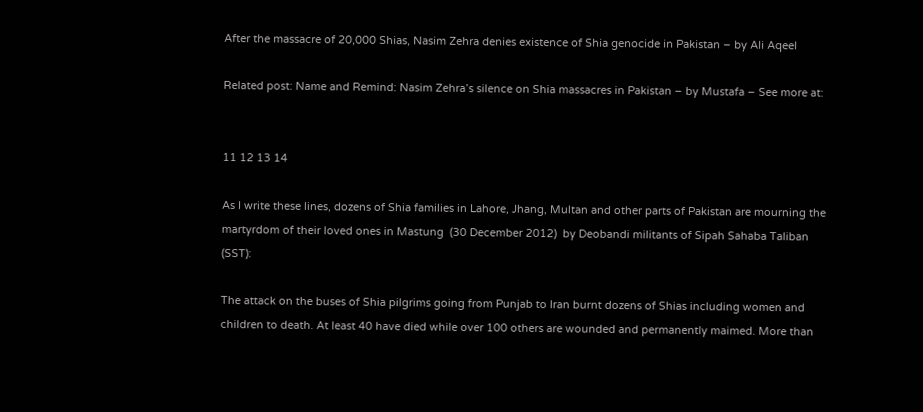After the massacre of 20,000 Shias, Nasim Zehra denies existence of Shia genocide in Pakistan – by Ali Aqeel

Related post: Name and Remind: Nasim Zehra’s silence on Shia massacres in Pakistan – by Mustafa – See more at:


11 12 13 14

As I write these lines, dozens of Shia families in Lahore, Jhang, Multan and other parts of Pakistan are mourning the martyrdom of their loved ones in Mastung  (30 December 2012)  by Deobandi militants of Sipah Sahaba Taliban (SST):

The attack on the buses of Shia pilgrims going from Punjab to Iran burnt dozens of Shias including women and children to death. At least 40 have died while over 100 others are wounded and permanently maimed. More than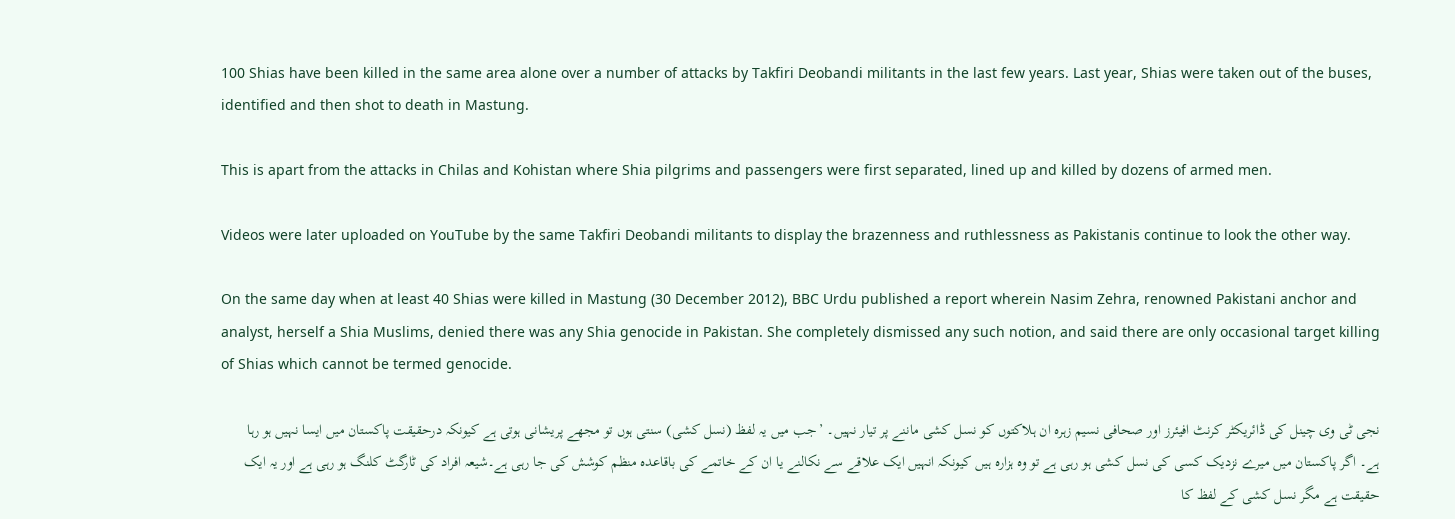100 Shias have been killed in the same area alone over a number of attacks by Takfiri Deobandi militants in the last few years. Last year, Shias were taken out of the buses, identified and then shot to death in Mastung.

This is apart from the attacks in Chilas and Kohistan where Shia pilgrims and passengers were first separated, lined up and killed by dozens of armed men.

Videos were later uploaded on YouTube by the same Takfiri Deobandi militants to display the brazenness and ruthlessness as Pakistanis continue to look the other way.

On the same day when at least 40 Shias were killed in Mastung (30 December 2012), BBC Urdu published a report wherein Nasim Zehra, renowned Pakistani anchor and analyst, herself a Shia Muslims, denied there was any Shia genocide in Pakistan. She completely dismissed any such notion, and said there are only occasional target killing of Shias which cannot be termed genocide.

نجی ٹی وی چینل کی ڈائریکٹر کرنٹ افیئرز اور صحافی نسیم زہرہ ان ہلاکتوں کو نسل کشی ماننے پر تیار نہیں۔ ’جب میں یہ لفظ (نسل کشی) سنتی ہوں تو مجھے پریشانی ہوتی ہے کیونکہ درحقیقت پاکستان میں ایسا نہیں ہو رہا ہے۔ اگر پاکستان میں میرے نزدیک کسی کی نسل کشی ہو رہی ہے تو وہ ہزارہ ہیں کیونکہ انہیں ایک علاقے سے نکالنے یا ان کے خاتمے کی باقاعدہ منظم کوشش کی جا رہی ہے۔شیعہ افراد کی ٹارگٹ کلنگ ہو رہی ہے اور یہ ایک حقیقت ہے مگر نسل کشی کے لفظ کا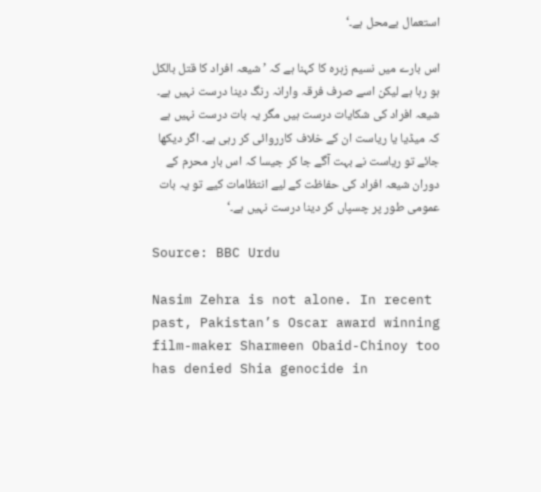استعمال بےمحل ہے۔‘

اس بارے میں نسیم زہرہ کا کہنا ہے کہ ’شیعہ افراد کا قتل بالکل ہو رہا ہے لیکن اسے صرف فرقہ وارانہ رنگ دینا درست نہیں ہے۔ شیعہ افراد کی شکایات درست ہیں مگر یہ بات درست نہیں ہے کہ میڈیا یا ریاست ان کے خلاف کارروائی کر رہی ہے۔ اگر دیکھا جائے تو ریاست نے بہت آگے جا کر جیسا کہ اس بار محرم کے دوران شیعہ افراد کی حفاظت کے لیے انتظامات کیے تو یہ بات عمومی طور پر چسپاں کر دینا درست نہیں ہے۔‘

Source: BBC Urdu

Nasim Zehra is not alone. In recent past, Pakistan’s Oscar award winning film-maker Sharmeen Obaid-Chinoy too has denied Shia genocide in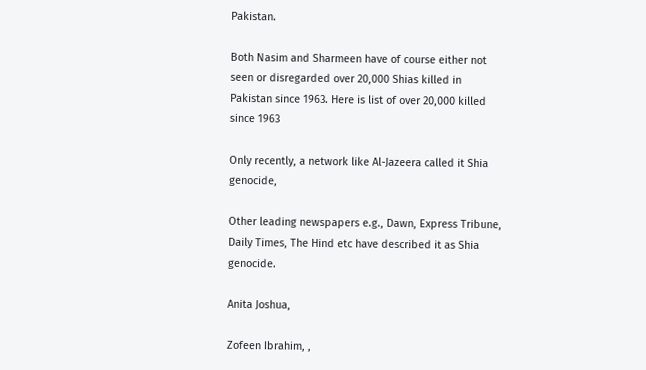Pakistan.

Both Nasim and Sharmeen have of course either not seen or disregarded over 20,000 Shias killed in Pakistan since 1963. Here is list of over 20,000 killed since 1963

Only recently, a network like Al-Jazeera called it Shia genocide,

Other leading newspapers e.g., Dawn, Express Tribune, Daily Times, The Hind etc have described it as Shia genocide.

Anita Joshua,

Zofeen Ibrahim, ,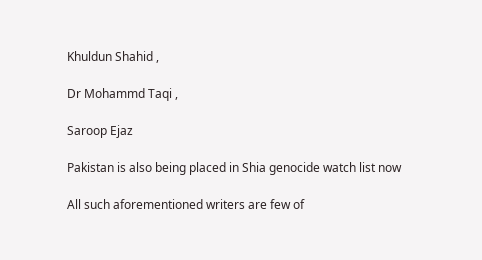Khuldun Shahid ,

Dr Mohammd Taqi ,

Saroop Ejaz

Pakistan is also being placed in Shia genocide watch list now

All such aforementioned writers are few of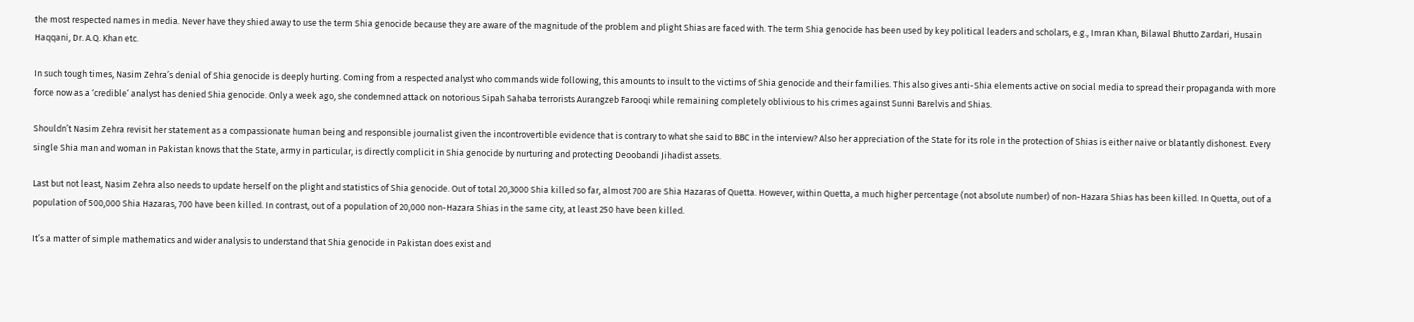the most respected names in media. Never have they shied away to use the term Shia genocide because they are aware of the magnitude of the problem and plight Shias are faced with. The term Shia genocide has been used by key political leaders and scholars, e.g., Imran Khan, Bilawal Bhutto Zardari, Husain Haqqani, Dr. A.Q. Khan etc.

In such tough times, Nasim Zehra’s denial of Shia genocide is deeply hurting. Coming from a respected analyst who commands wide following, this amounts to insult to the victims of Shia genocide and their families. This also gives anti-Shia elements active on social media to spread their propaganda with more force now as a ‘credible’ analyst has denied Shia genocide. Only a week ago, she condemned attack on notorious Sipah Sahaba terrorists Aurangzeb Farooqi while remaining completely oblivious to his crimes against Sunni Barelvis and Shias.

Shouldn’t Nasim Zehra revisit her statement as a compassionate human being and responsible journalist given the incontrovertible evidence that is contrary to what she said to BBC in the interview? Also her appreciation of the State for its role in the protection of Shias is either naive or blatantly dishonest. Every single Shia man and woman in Pakistan knows that the State, army in particular, is directly complicit in Shia genocide by nurturing and protecting Deoobandi Jihadist assets.

Last but not least, Nasim Zehra also needs to update herself on the plight and statistics of Shia genocide. Out of total 20,3000 Shia killed so far, almost 700 are Shia Hazaras of Quetta. However, within Quetta, a much higher percentage (not absolute number) of non-Hazara Shias has been killed. In Quetta, out of a population of 500,000 Shia Hazaras, 700 have been killed. In contrast, out of a population of 20,000 non-Hazara Shias in the same city, at least 250 have been killed.

It’s a matter of simple mathematics and wider analysis to understand that Shia genocide in Pakistan does exist and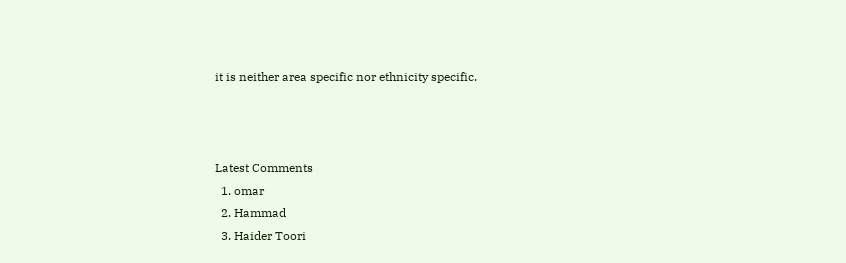it is neither area specific nor ethnicity specific.



Latest Comments
  1. omar
  2. Hammad
  3. Haider Toori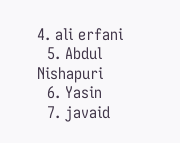4. ali erfani
  5. Abdul Nishapuri
  6. Yasin
  7. javaid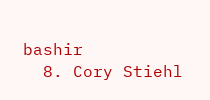bashir
  8. Cory Stiehl